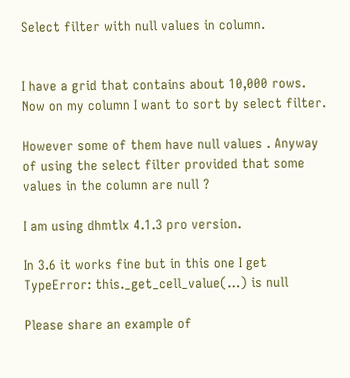Select filter with null values in column.


I have a grid that contains about 10,000 rows. Now on my column I want to sort by select filter.

However some of them have null values . Anyway of using the select filter provided that some values in the column are null ?

I am using dhmtlx 4.1.3 pro version.

In 3.6 it works fine but in this one I get TypeError: this._get_cell_value(…) is null

Please share an example of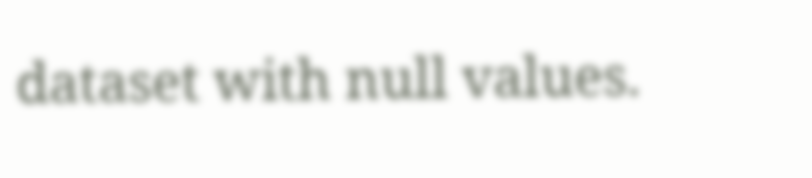dataset with null values.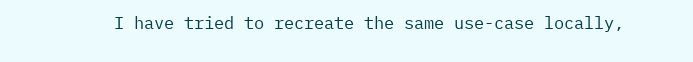I have tried to recreate the same use-case locally,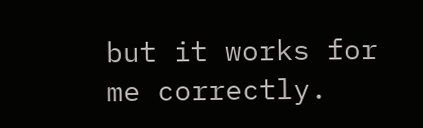but it works for me correctly.